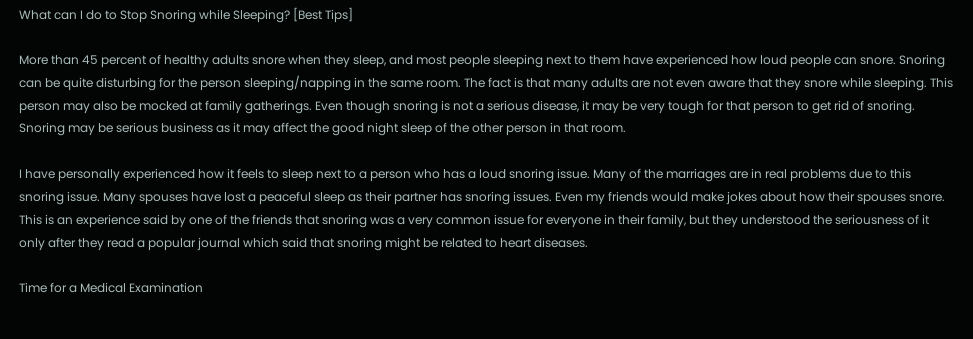What can I do to Stop Snoring while Sleeping? [Best Tips]

More than 45 percent of healthy adults snore when they sleep, and most people sleeping next to them have experienced how loud people can snore. Snoring can be quite disturbing for the person sleeping/napping in the same room. The fact is that many adults are not even aware that they snore while sleeping. This person may also be mocked at family gatherings. Even though snoring is not a serious disease, it may be very tough for that person to get rid of snoring. Snoring may be serious business as it may affect the good night sleep of the other person in that room.

I have personally experienced how it feels to sleep next to a person who has a loud snoring issue. Many of the marriages are in real problems due to this snoring issue. Many spouses have lost a peaceful sleep as their partner has snoring issues. Even my friends would make jokes about how their spouses snore. This is an experience said by one of the friends that snoring was a very common issue for everyone in their family, but they understood the seriousness of it only after they read a popular journal which said that snoring might be related to heart diseases.

Time for a Medical Examination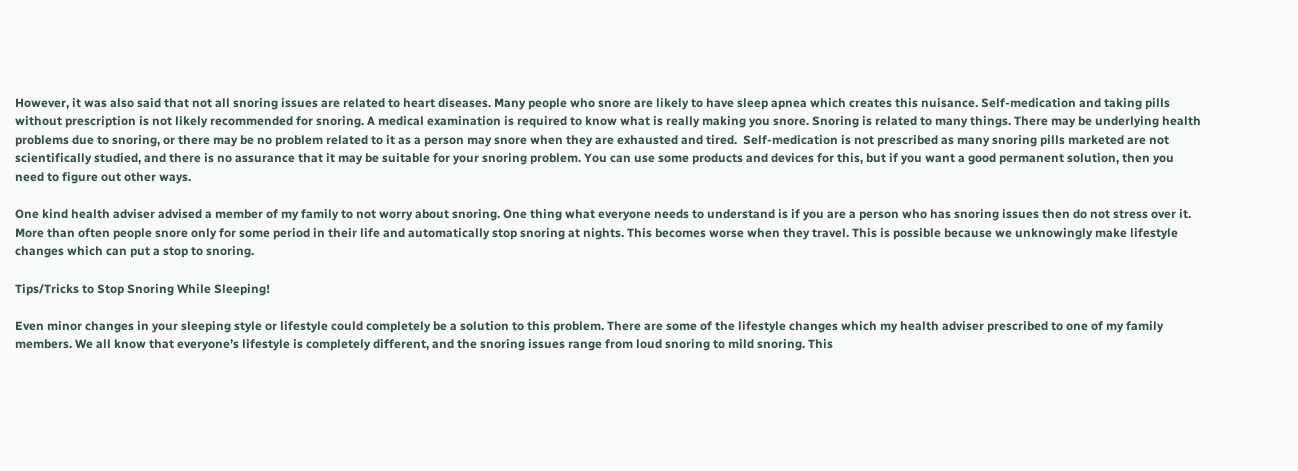However, it was also said that not all snoring issues are related to heart diseases. Many people who snore are likely to have sleep apnea which creates this nuisance. Self-medication and taking pills without prescription is not likely recommended for snoring. A medical examination is required to know what is really making you snore. Snoring is related to many things. There may be underlying health problems due to snoring, or there may be no problem related to it as a person may snore when they are exhausted and tired.  Self-medication is not prescribed as many snoring pills marketed are not scientifically studied, and there is no assurance that it may be suitable for your snoring problem. You can use some products and devices for this, but if you want a good permanent solution, then you need to figure out other ways.

One kind health adviser advised a member of my family to not worry about snoring. One thing what everyone needs to understand is if you are a person who has snoring issues then do not stress over it. More than often people snore only for some period in their life and automatically stop snoring at nights. This becomes worse when they travel. This is possible because we unknowingly make lifestyle changes which can put a stop to snoring.

Tips/Tricks to Stop Snoring While Sleeping!

Even minor changes in your sleeping style or lifestyle could completely be a solution to this problem. There are some of the lifestyle changes which my health adviser prescribed to one of my family members. We all know that everyone’s lifestyle is completely different, and the snoring issues range from loud snoring to mild snoring. This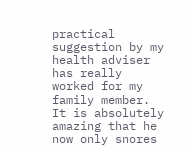practical suggestion by my health adviser has really worked for my family member. It is absolutely amazing that he now only snores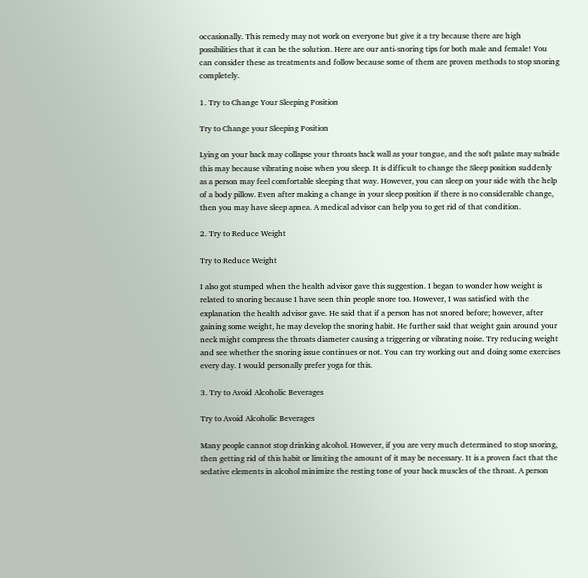occasionally. This remedy may not work on everyone but give it a try because there are high possibilities that it can be the solution. Here are our anti-snoring tips for both male and female! You can consider these as treatments and follow because some of them are proven methods to stop snoring completely.

1. Try to Change Your Sleeping Position

Try to Change your Sleeping Position

Lying on your back may collapse your throats back wall as your tongue, and the soft palate may subside this may because vibrating noise when you sleep. It is difficult to change the Sleep position suddenly as a person may feel comfortable sleeping that way. However, you can sleep on your side with the help of a body pillow. Even after making a change in your sleep position if there is no considerable change, then you may have sleep apnea. A medical advisor can help you to get rid of that condition.

2. Try to Reduce Weight

Try to Reduce Weight

I also got stumped when the health advisor gave this suggestion. I began to wonder how weight is related to snoring because I have seen thin people snore too. However, I was satisfied with the explanation the health advisor gave. He said that if a person has not snored before; however, after gaining some weight, he may develop the snoring habit. He further said that weight gain around your neck might compress the throats diameter causing a triggering or vibrating noise. Try reducing weight and see whether the snoring issue continues or not. You can try working out and doing some exercises every day. I would personally prefer yoga for this.

3. Try to Avoid Alcoholic Beverages

Try to Avoid Alcoholic Beverages

Many people cannot stop drinking alcohol. However, if you are very much determined to stop snoring, then getting rid of this habit or limiting the amount of it may be necessary. It is a proven fact that the sedative elements in alcohol minimize the resting tone of your back muscles of the throat. A person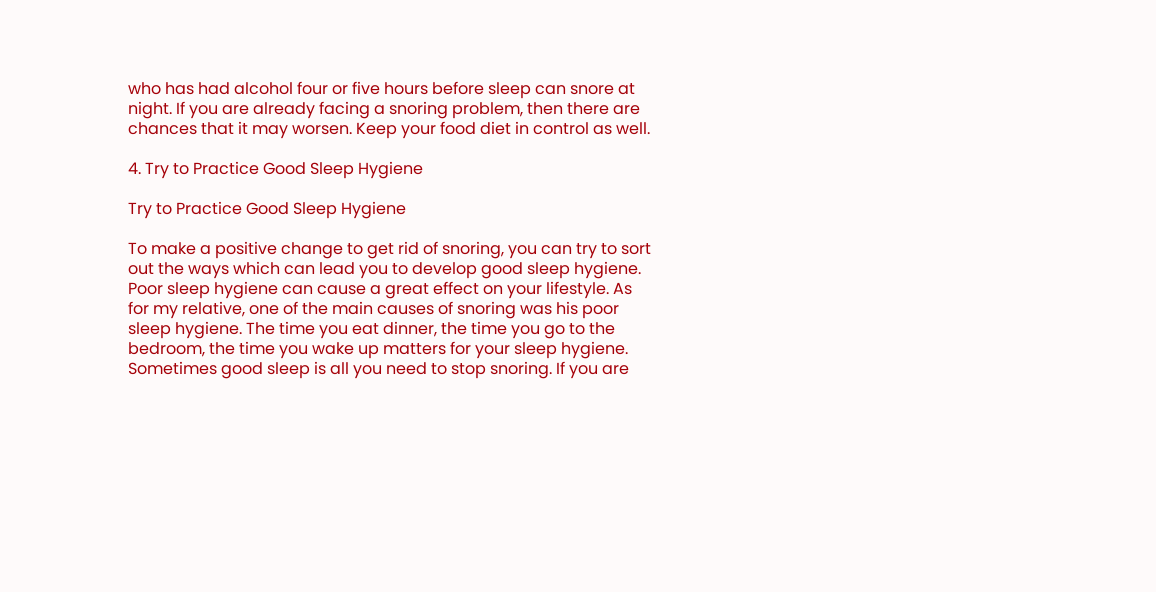who has had alcohol four or five hours before sleep can snore at night. If you are already facing a snoring problem, then there are chances that it may worsen. Keep your food diet in control as well.

4. Try to Practice Good Sleep Hygiene

Try to Practice Good Sleep Hygiene

To make a positive change to get rid of snoring, you can try to sort out the ways which can lead you to develop good sleep hygiene. Poor sleep hygiene can cause a great effect on your lifestyle. As for my relative, one of the main causes of snoring was his poor sleep hygiene. The time you eat dinner, the time you go to the bedroom, the time you wake up matters for your sleep hygiene. Sometimes good sleep is all you need to stop snoring. If you are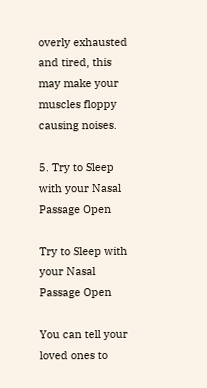overly exhausted and tired, this may make your muscles floppy causing noises.

5. Try to Sleep with your Nasal Passage Open

Try to Sleep with your Nasal Passage Open

You can tell your loved ones to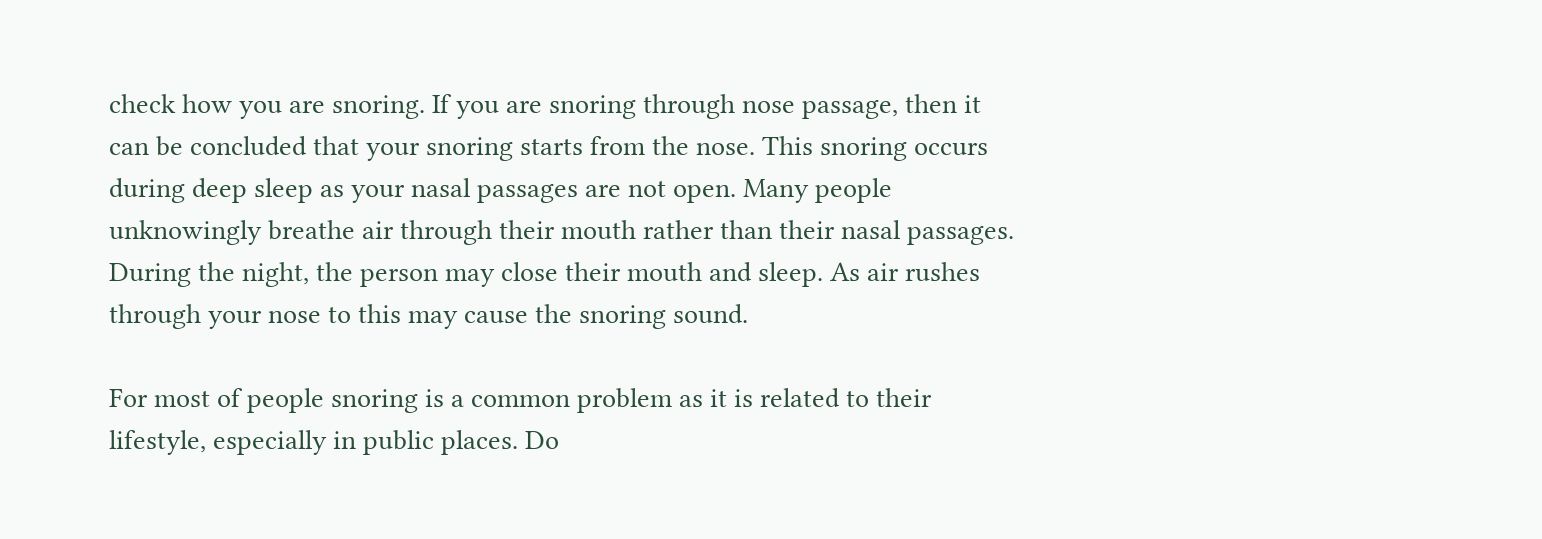check how you are snoring. If you are snoring through nose passage, then it can be concluded that your snoring starts from the nose. This snoring occurs during deep sleep as your nasal passages are not open. Many people unknowingly breathe air through their mouth rather than their nasal passages. During the night, the person may close their mouth and sleep. As air rushes through your nose to this may cause the snoring sound.

For most of people snoring is a common problem as it is related to their lifestyle, especially in public places. Do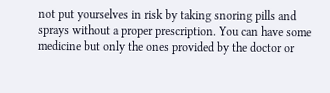not put yourselves in risk by taking snoring pills and sprays without a proper prescription. You can have some medicine but only the ones provided by the doctor or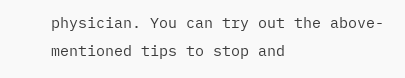physician. You can try out the above-mentioned tips to stop and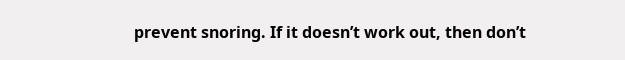prevent snoring. If it doesn’t work out, then don’t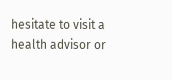hesitate to visit a health advisor or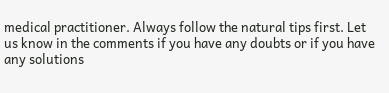medical practitioner. Always follow the natural tips first. Let us know in the comments if you have any doubts or if you have any solutions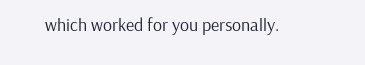which worked for you personally.